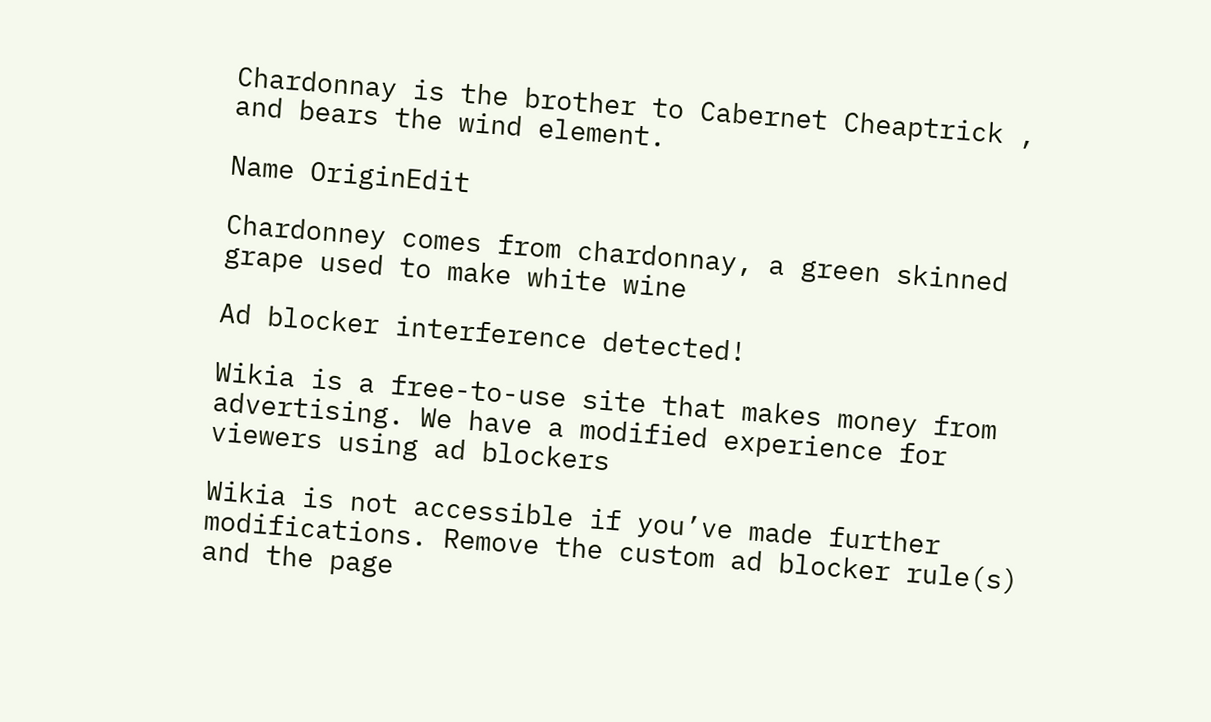Chardonnay is the brother to Cabernet Cheaptrick , and bears the wind element.

Name OriginEdit

Chardonney comes from chardonnay, a green skinned grape used to make white wine

Ad blocker interference detected!

Wikia is a free-to-use site that makes money from advertising. We have a modified experience for viewers using ad blockers

Wikia is not accessible if you’ve made further modifications. Remove the custom ad blocker rule(s) and the page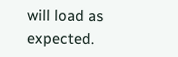will load as expected.